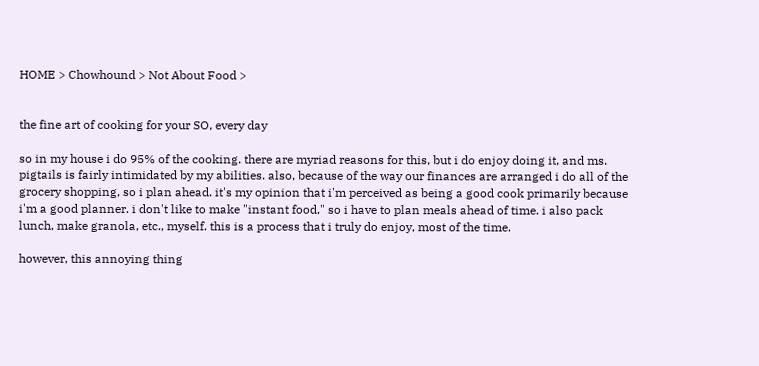HOME > Chowhound > Not About Food >


the fine art of cooking for your SO, every day

so in my house i do 95% of the cooking. there are myriad reasons for this, but i do enjoy doing it, and ms. pigtails is fairly intimidated by my abilities. also, because of the way our finances are arranged i do all of the grocery shopping, so i plan ahead. it's my opinion that i'm perceived as being a good cook primarily because i'm a good planner. i don't like to make "instant food," so i have to plan meals ahead of time. i also pack lunch, make granola, etc., myself. this is a process that i truly do enjoy, most of the time.

however, this annoying thing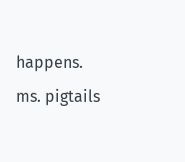happens. ms. pigtails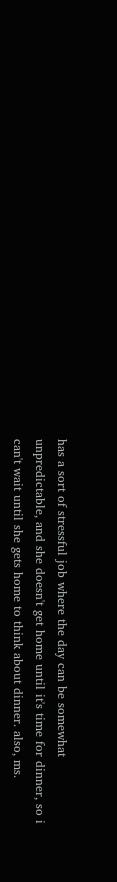has a sort of stressful job where the day can be somewhat unpredictable, and she doesn't get home until it's time for dinner, so i can't wait until she gets home to think about dinner. also, ms.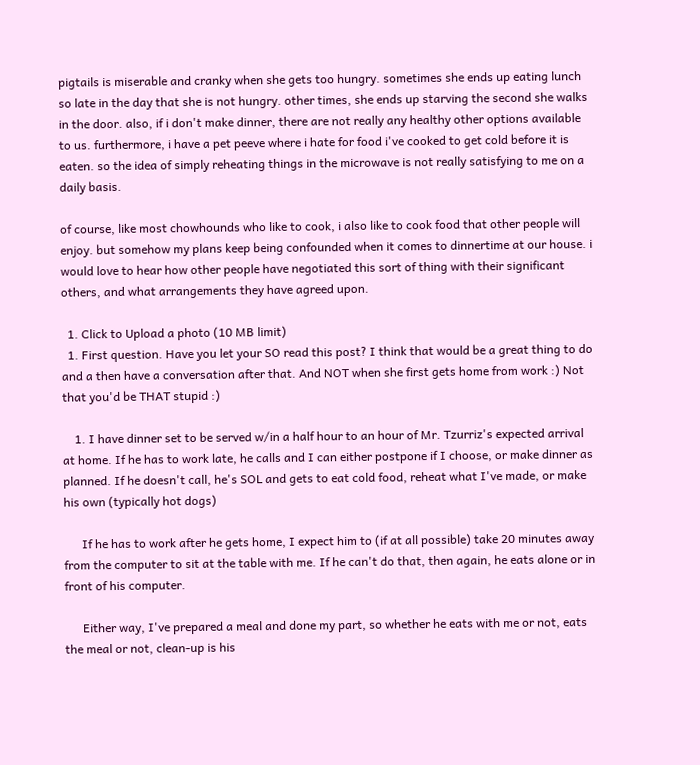pigtails is miserable and cranky when she gets too hungry. sometimes she ends up eating lunch so late in the day that she is not hungry. other times, she ends up starving the second she walks in the door. also, if i don't make dinner, there are not really any healthy other options available to us. furthermore, i have a pet peeve where i hate for food i've cooked to get cold before it is eaten. so the idea of simply reheating things in the microwave is not really satisfying to me on a daily basis.

of course, like most chowhounds who like to cook, i also like to cook food that other people will enjoy. but somehow my plans keep being confounded when it comes to dinnertime at our house. i would love to hear how other people have negotiated this sort of thing with their significant others, and what arrangements they have agreed upon.

  1. Click to Upload a photo (10 MB limit)
  1. First question. Have you let your SO read this post? I think that would be a great thing to do and a then have a conversation after that. And NOT when she first gets home from work :) Not that you'd be THAT stupid :)

    1. I have dinner set to be served w/in a half hour to an hour of Mr. Tzurriz's expected arrival at home. If he has to work late, he calls and I can either postpone if I choose, or make dinner as planned. If he doesn't call, he's SOL and gets to eat cold food, reheat what I've made, or make his own (typically hot dogs)

      If he has to work after he gets home, I expect him to (if at all possible) take 20 minutes away from the computer to sit at the table with me. If he can't do that, then again, he eats alone or in front of his computer.

      Either way, I've prepared a meal and done my part, so whether he eats with me or not, eats the meal or not, clean-up is his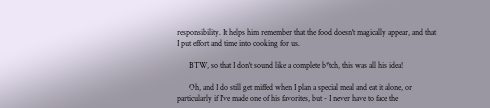responsibility. It helps him remember that the food doesn't magically appear, and that I put effort and time into cooking for us.

      BTW, so that I don't sound like a complete b*tch, this was all his idea!

      Oh, and I do still get miffed when I plan a special meal and eat it alone, or particularly if I've made one of his favorites, but - I never have to face the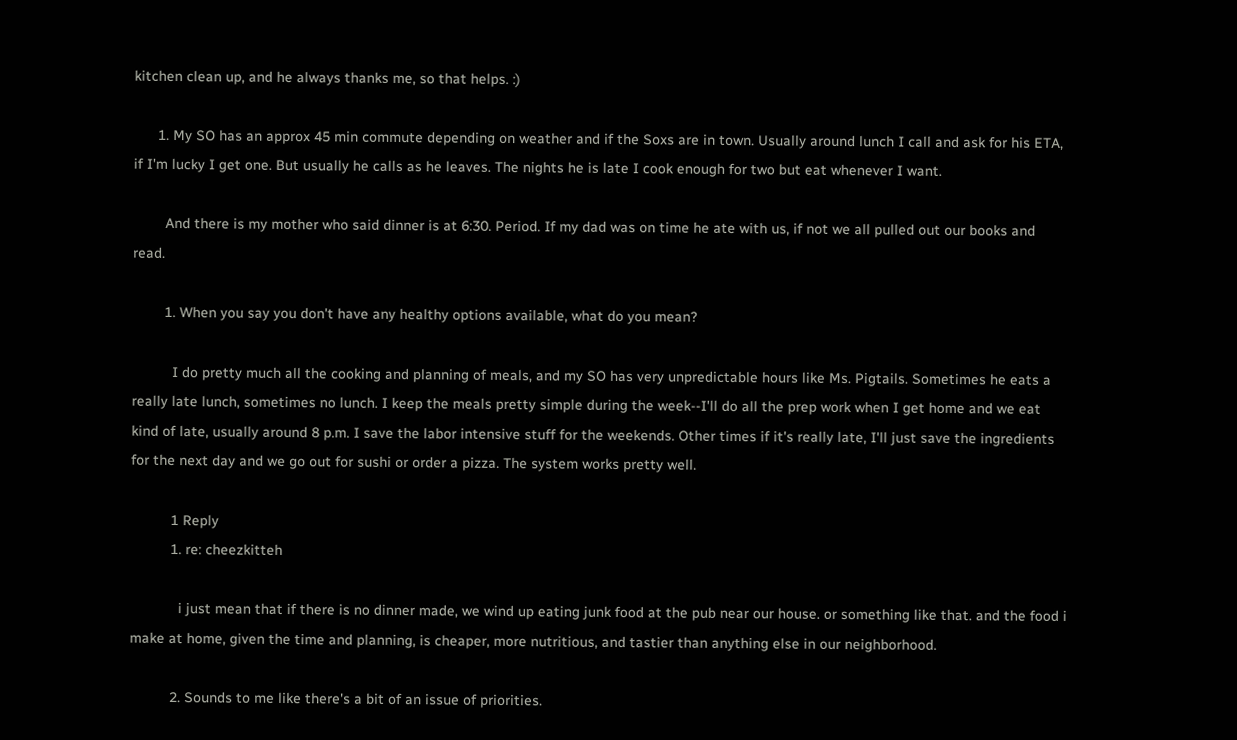kitchen clean up, and he always thanks me, so that helps. :)

      1. My SO has an approx 45 min commute depending on weather and if the Soxs are in town. Usually around lunch I call and ask for his ETA, if I'm lucky I get one. But usually he calls as he leaves. The nights he is late I cook enough for two but eat whenever I want.

        And there is my mother who said dinner is at 6:30. Period. If my dad was on time he ate with us, if not we all pulled out our books and read.

        1. When you say you don't have any healthy options available, what do you mean?

          I do pretty much all the cooking and planning of meals, and my SO has very unpredictable hours like Ms. Pigtails. Sometimes he eats a really late lunch, sometimes no lunch. I keep the meals pretty simple during the week--I'll do all the prep work when I get home and we eat kind of late, usually around 8 p.m. I save the labor intensive stuff for the weekends. Other times if it's really late, I'll just save the ingredients for the next day and we go out for sushi or order a pizza. The system works pretty well.

          1 Reply
          1. re: cheezkitteh

            i just mean that if there is no dinner made, we wind up eating junk food at the pub near our house. or something like that. and the food i make at home, given the time and planning, is cheaper, more nutritious, and tastier than anything else in our neighborhood.

          2. Sounds to me like there's a bit of an issue of priorities.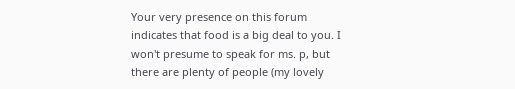Your very presence on this forum indicates that food is a big deal to you. I won't presume to speak for ms. p, but there are plenty of people (my lovely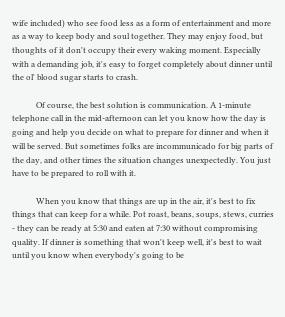wife included) who see food less as a form of entertainment and more as a way to keep body and soul together. They may enjoy food, but thoughts of it don't occupy their every waking moment. Especially with a demanding job, it's easy to forget completely about dinner until the ol' blood sugar starts to crash.

            Of course, the best solution is communication. A 1-minute telephone call in the mid-afternoon can let you know how the day is going and help you decide on what to prepare for dinner and when it will be served. But sometimes folks are incommunicado for big parts of the day, and other times the situation changes unexpectedly. You just have to be prepared to roll with it.

            When you know that things are up in the air, it's best to fix things that can keep for a while. Pot roast, beans, soups, stews, curries - they can be ready at 5:30 and eaten at 7:30 without compromising quality. If dinner is something that won't keep well, it's best to wait until you know when everybody's going to be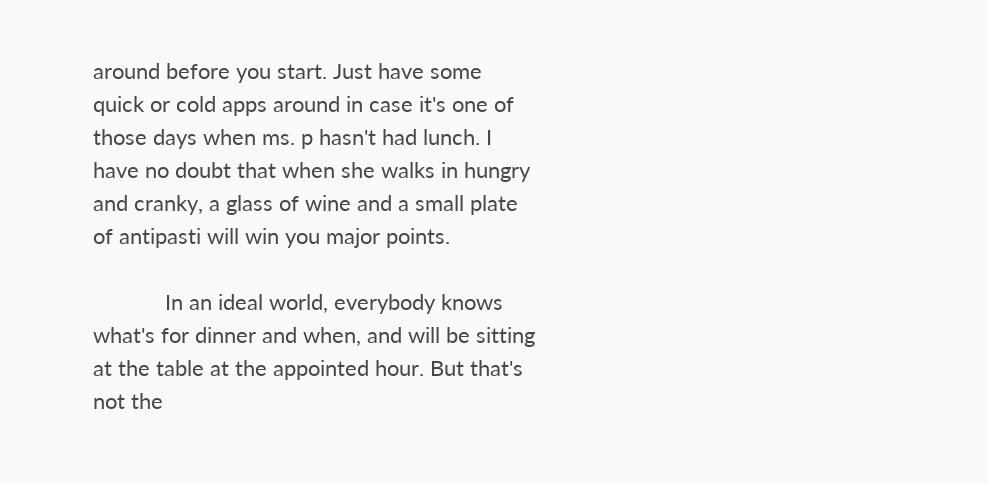around before you start. Just have some quick or cold apps around in case it's one of those days when ms. p hasn't had lunch. I have no doubt that when she walks in hungry and cranky, a glass of wine and a small plate of antipasti will win you major points.

            In an ideal world, everybody knows what's for dinner and when, and will be sitting at the table at the appointed hour. But that's not the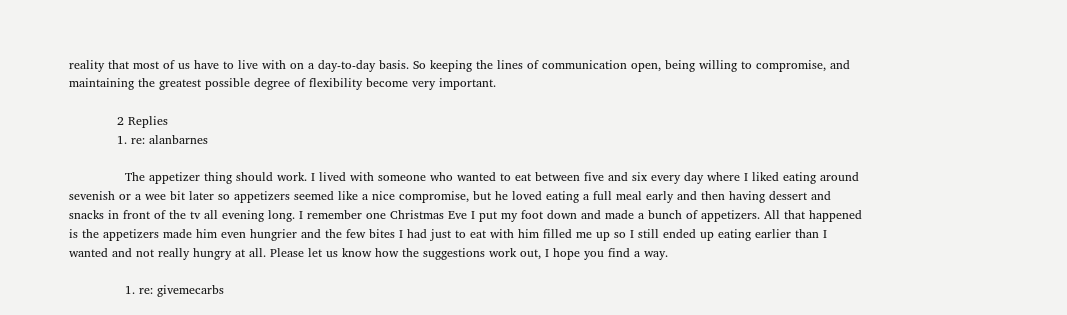reality that most of us have to live with on a day-to-day basis. So keeping the lines of communication open, being willing to compromise, and maintaining the greatest possible degree of flexibility become very important.

            2 Replies
            1. re: alanbarnes

              The appetizer thing should work. I lived with someone who wanted to eat between five and six every day where I liked eating around sevenish or a wee bit later so appetizers seemed like a nice compromise, but he loved eating a full meal early and then having dessert and snacks in front of the tv all evening long. I remember one Christmas Eve I put my foot down and made a bunch of appetizers. All that happened is the appetizers made him even hungrier and the few bites I had just to eat with him filled me up so I still ended up eating earlier than I wanted and not really hungry at all. Please let us know how the suggestions work out, I hope you find a way.

              1. re: givemecarbs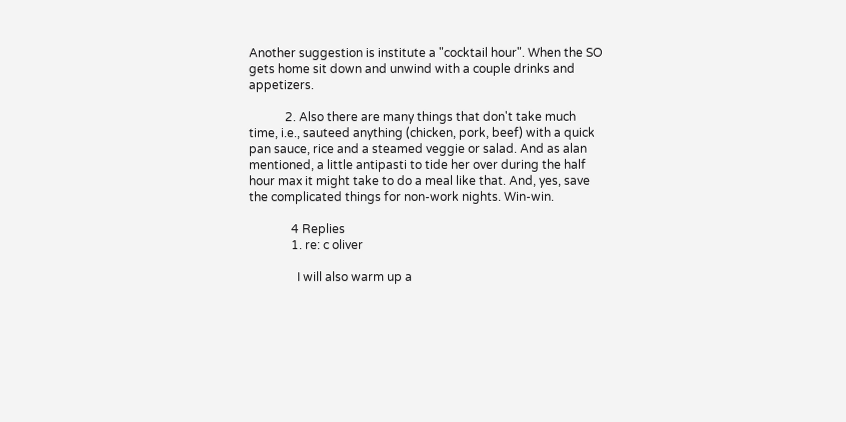Another suggestion is institute a "cocktail hour". When the SO gets home sit down and unwind with a couple drinks and appetizers.

            2. Also there are many things that don't take much time, i.e., sauteed anything (chicken, pork, beef) with a quick pan sauce, rice and a steamed veggie or salad. And as alan mentioned, a little antipasti to tide her over during the half hour max it might take to do a meal like that. And, yes, save the complicated things for non-work nights. Win-win.

              4 Replies
              1. re: c oliver

                I will also warm up a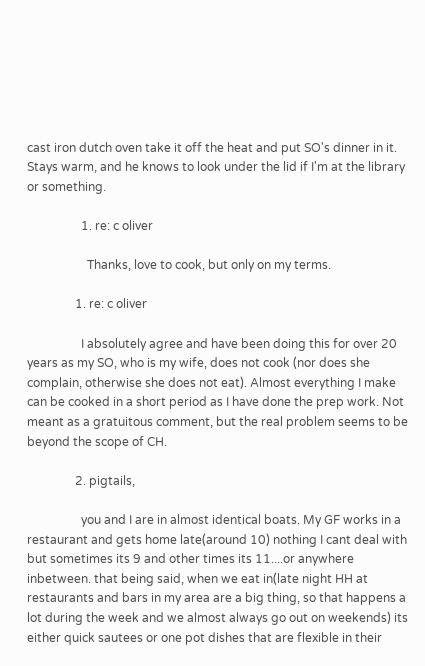cast iron dutch oven take it off the heat and put SO's dinner in it. Stays warm, and he knows to look under the lid if I'm at the library or something.

                  1. re: c oliver

                    Thanks, love to cook, but only on my terms.

                1. re: c oliver

                  I absolutely agree and have been doing this for over 20 years as my SO, who is my wife, does not cook (nor does she complain, otherwise she does not eat). Almost everything I make can be cooked in a short period as I have done the prep work. Not meant as a gratuitous comment, but the real problem seems to be beyond the scope of CH.

                2. pigtails,

                  you and I are in almost identical boats. My GF works in a restaurant and gets home late(around 10) nothing I cant deal with but sometimes its 9 and other times its 11....or anywhere inbetween. that being said, when we eat in(late night HH at restaurants and bars in my area are a big thing, so that happens a lot during the week and we almost always go out on weekends) its either quick sautees or one pot dishes that are flexible in their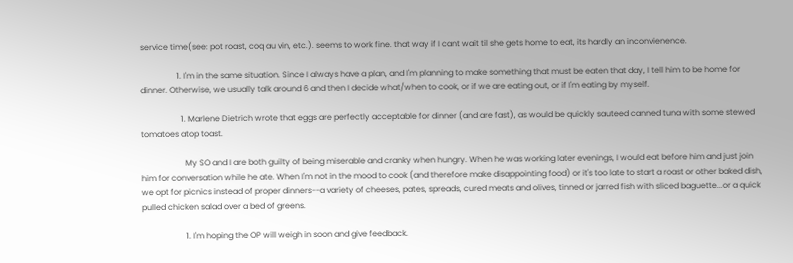service time(see: pot roast, coq au vin, etc.). seems to work fine. that way if I cant wait til she gets home to eat, its hardly an inconvienence.

                  1. I'm in the same situation. Since I always have a plan, and I'm planning to make something that must be eaten that day, I tell him to be home for dinner. Otherwise, we usually talk around 6 and then I decide what/when to cook, or if we are eating out, or if I'm eating by myself.

                    1. Marlene Dietrich wrote that eggs are perfectly acceptable for dinner (and are fast), as would be quickly sauteed canned tuna with some stewed tomatoes atop toast.

                      My SO and I are both guilty of being miserable and cranky when hungry. When he was working later evenings, I would eat before him and just join him for conversation while he ate. When I'm not in the mood to cook (and therefore make disappointing food) or it's too late to start a roast or other baked dish, we opt for picnics instead of proper dinners--a variety of cheeses, pates, spreads, cured meats and olives, tinned or jarred fish with sliced baguette...or a quick pulled chicken salad over a bed of greens.

                      1. I'm hoping the OP will weigh in soon and give feedback.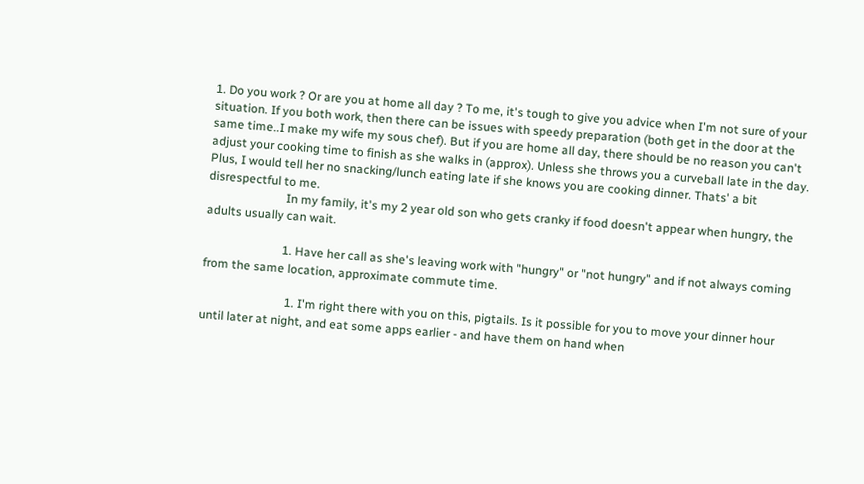1. Do you work ? Or are you at home all day ? To me, it's tough to give you advice when I'm not sure of your situation. If you both work, then there can be issues with speedy preparation (both get in the door at the same time..I make my wife my sous chef). But if you are home all day, there should be no reason you can't adjust your cooking time to finish as she walks in (approx). Unless she throws you a curveball late in the day. Plus, I would tell her no snacking/lunch eating late if she knows you are cooking dinner. Thats' a bit disrespectful to me.
                          In my family, it's my 2 year old son who gets cranky if food doesn't appear when hungry, the adults usually can wait.

                          1. Have her call as she's leaving work with "hungry" or "not hungry" and if not always coming from the same location, approximate commute time.

                            1. I'm right there with you on this, pigtails. Is it possible for you to move your dinner hour until later at night, and eat some apps earlier - and have them on hand when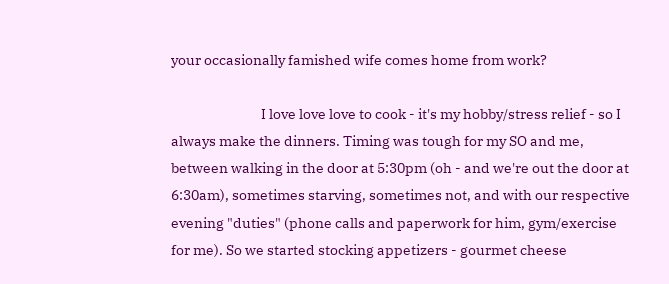your occasionally famished wife comes home from work?

                              I love love love to cook - it's my hobby/stress relief - so I always make the dinners. Timing was tough for my SO and me, between walking in the door at 5:30pm (oh - and we're out the door at 6:30am), sometimes starving, sometimes not, and with our respective evening "duties" (phone calls and paperwork for him, gym/exercise for me). So we started stocking appetizers - gourmet cheese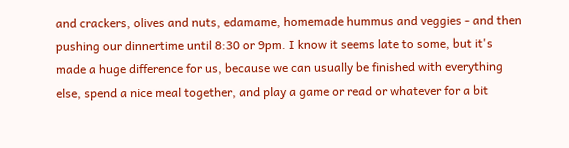and crackers, olives and nuts, edamame, homemade hummus and veggies - and then pushing our dinnertime until 8:30 or 9pm. I know it seems late to some, but it's made a huge difference for us, because we can usually be finished with everything else, spend a nice meal together, and play a game or read or whatever for a bit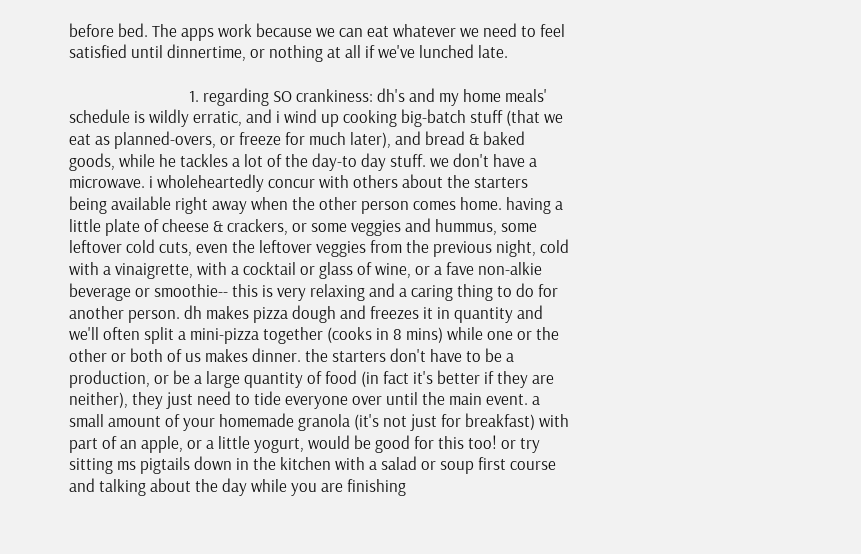before bed. The apps work because we can eat whatever we need to feel satisfied until dinnertime, or nothing at all if we've lunched late.

                              1. regarding SO crankiness: dh's and my home meals' schedule is wildly erratic, and i wind up cooking big-batch stuff (that we eat as planned-overs, or freeze for much later), and bread & baked goods, while he tackles a lot of the day-to day stuff. we don't have a microwave. i wholeheartedly concur with others about the starters being available right away when the other person comes home. having a little plate of cheese & crackers, or some veggies and hummus, some leftover cold cuts, even the leftover veggies from the previous night, cold with a vinaigrette, with a cocktail or glass of wine, or a fave non-alkie beverage or smoothie-- this is very relaxing and a caring thing to do for another person. dh makes pizza dough and freezes it in quantity and we'll often split a mini-pizza together (cooks in 8 mins) while one or the other or both of us makes dinner. the starters don't have to be a production, or be a large quantity of food (in fact it's better if they are neither), they just need to tide everyone over until the main event. a small amount of your homemade granola (it's not just for breakfast) with part of an apple, or a little yogurt, would be good for this too! or try sitting ms pigtails down in the kitchen with a salad or soup first course and talking about the day while you are finishing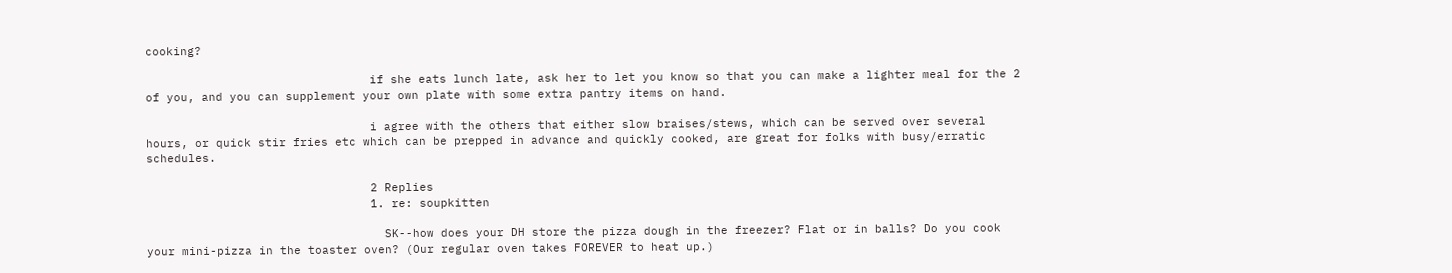cooking?

                                if she eats lunch late, ask her to let you know so that you can make a lighter meal for the 2 of you, and you can supplement your own plate with some extra pantry items on hand.

                                i agree with the others that either slow braises/stews, which can be served over several hours, or quick stir fries etc which can be prepped in advance and quickly cooked, are great for folks with busy/erratic schedules.

                                2 Replies
                                1. re: soupkitten

                                  SK--how does your DH store the pizza dough in the freezer? Flat or in balls? Do you cook your mini-pizza in the toaster oven? (Our regular oven takes FOREVER to heat up.)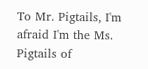To Mr. Pigtails, I'm afraid I'm the Ms. Pigtails of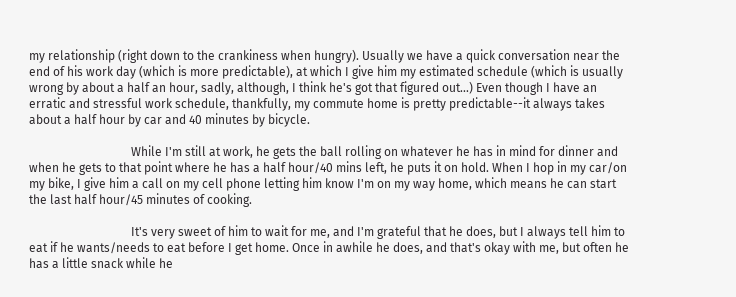my relationship (right down to the crankiness when hungry). Usually we have a quick conversation near the end of his work day (which is more predictable), at which I give him my estimated schedule (which is usually wrong by about a half an hour, sadly, although, I think he's got that figured out...) Even though I have an erratic and stressful work schedule, thankfully, my commute home is pretty predictable--it always takes about a half hour by car and 40 minutes by bicycle.

                                  While I'm still at work, he gets the ball rolling on whatever he has in mind for dinner and when he gets to that point where he has a half hour/40 mins left, he puts it on hold. When I hop in my car/on my bike, I give him a call on my cell phone letting him know I'm on my way home, which means he can start the last half hour/45 minutes of cooking.

                                  It's very sweet of him to wait for me, and I'm grateful that he does, but I always tell him to eat if he wants/needs to eat before I get home. Once in awhile he does, and that's okay with me, but often he has a little snack while he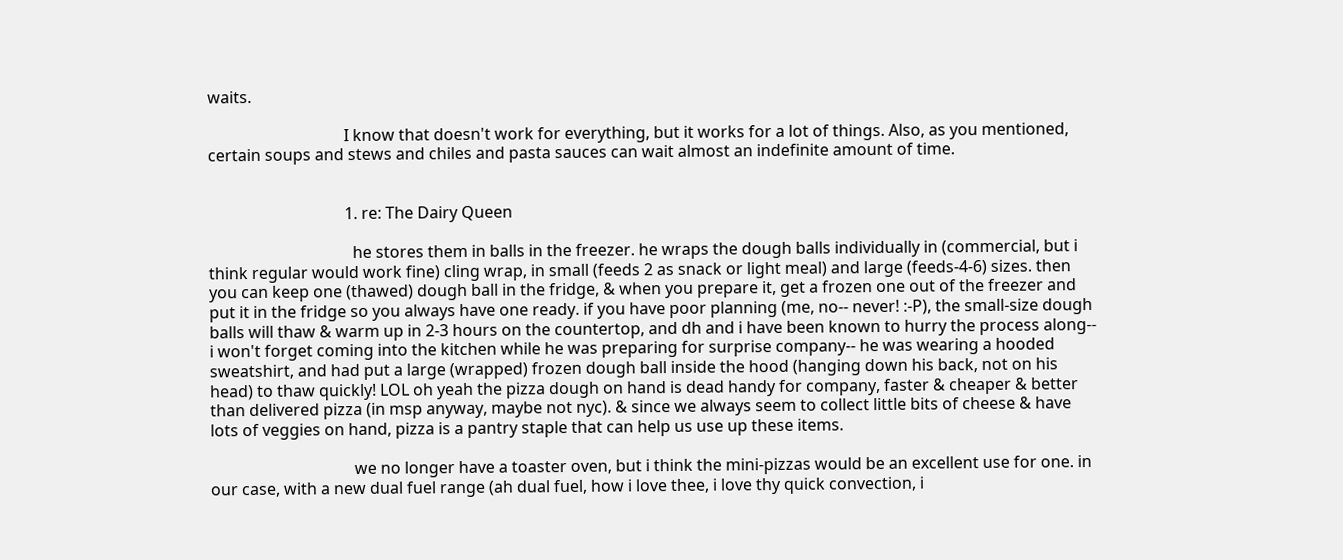waits.

                                  I know that doesn't work for everything, but it works for a lot of things. Also, as you mentioned, certain soups and stews and chiles and pasta sauces can wait almost an indefinite amount of time.


                                  1. re: The Dairy Queen

                                    he stores them in balls in the freezer. he wraps the dough balls individually in (commercial, but i think regular would work fine) cling wrap, in small (feeds 2 as snack or light meal) and large (feeds-4-6) sizes. then you can keep one (thawed) dough ball in the fridge, & when you prepare it, get a frozen one out of the freezer and put it in the fridge so you always have one ready. if you have poor planning (me, no-- never! :-P), the small-size dough balls will thaw & warm up in 2-3 hours on the countertop, and dh and i have been known to hurry the process along-- i won't forget coming into the kitchen while he was preparing for surprise company-- he was wearing a hooded sweatshirt, and had put a large (wrapped) frozen dough ball inside the hood (hanging down his back, not on his head) to thaw quickly! LOL oh yeah the pizza dough on hand is dead handy for company, faster & cheaper & better than delivered pizza (in msp anyway, maybe not nyc). & since we always seem to collect little bits of cheese & have lots of veggies on hand, pizza is a pantry staple that can help us use up these items.

                                    we no longer have a toaster oven, but i think the mini-pizzas would be an excellent use for one. in our case, with a new dual fuel range (ah dual fuel, how i love thee, i love thy quick convection, i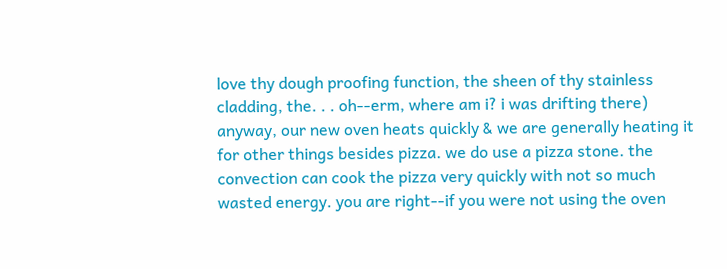love thy dough proofing function, the sheen of thy stainless cladding, the. . . oh--erm, where am i? i was drifting there) anyway, our new oven heats quickly & we are generally heating it for other things besides pizza. we do use a pizza stone. the convection can cook the pizza very quickly with not so much wasted energy. you are right--if you were not using the oven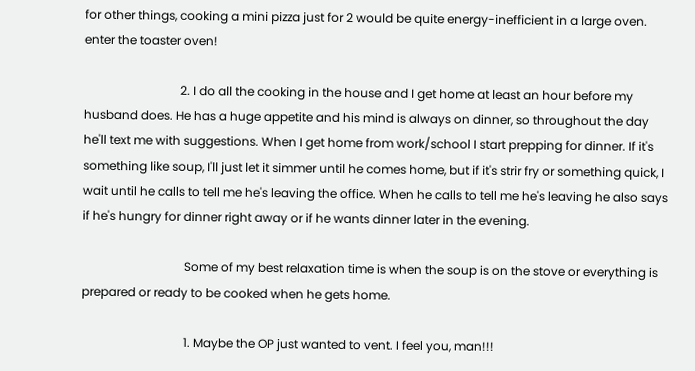for other things, cooking a mini pizza just for 2 would be quite energy-inefficient in a large oven. enter the toaster oven!

                                2. I do all the cooking in the house and I get home at least an hour before my husband does. He has a huge appetite and his mind is always on dinner, so throughout the day he'll text me with suggestions. When I get home from work/school I start prepping for dinner. If it's something like soup, I'll just let it simmer until he comes home, but if it's strir fry or something quick, I wait until he calls to tell me he's leaving the office. When he calls to tell me he's leaving he also says if he's hungry for dinner right away or if he wants dinner later in the evening.

                                  Some of my best relaxation time is when the soup is on the stove or everything is prepared or ready to be cooked when he gets home.

                                  1. Maybe the OP just wanted to vent. I feel you, man!!!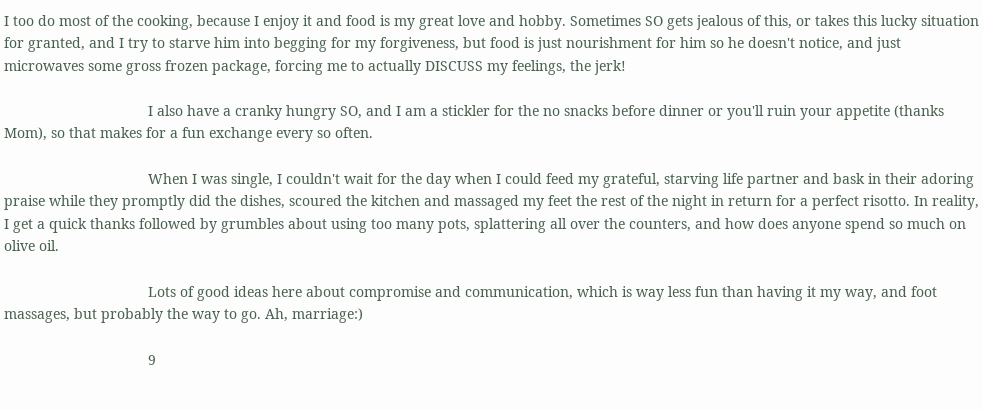I too do most of the cooking, because I enjoy it and food is my great love and hobby. Sometimes SO gets jealous of this, or takes this lucky situation for granted, and I try to starve him into begging for my forgiveness, but food is just nourishment for him so he doesn't notice, and just microwaves some gross frozen package, forcing me to actually DISCUSS my feelings, the jerk!

                                    I also have a cranky hungry SO, and I am a stickler for the no snacks before dinner or you'll ruin your appetite (thanks Mom), so that makes for a fun exchange every so often.

                                    When I was single, I couldn't wait for the day when I could feed my grateful, starving life partner and bask in their adoring praise while they promptly did the dishes, scoured the kitchen and massaged my feet the rest of the night in return for a perfect risotto. In reality, I get a quick thanks followed by grumbles about using too many pots, splattering all over the counters, and how does anyone spend so much on olive oil.

                                    Lots of good ideas here about compromise and communication, which is way less fun than having it my way, and foot massages, but probably the way to go. Ah, marriage:)

                                    9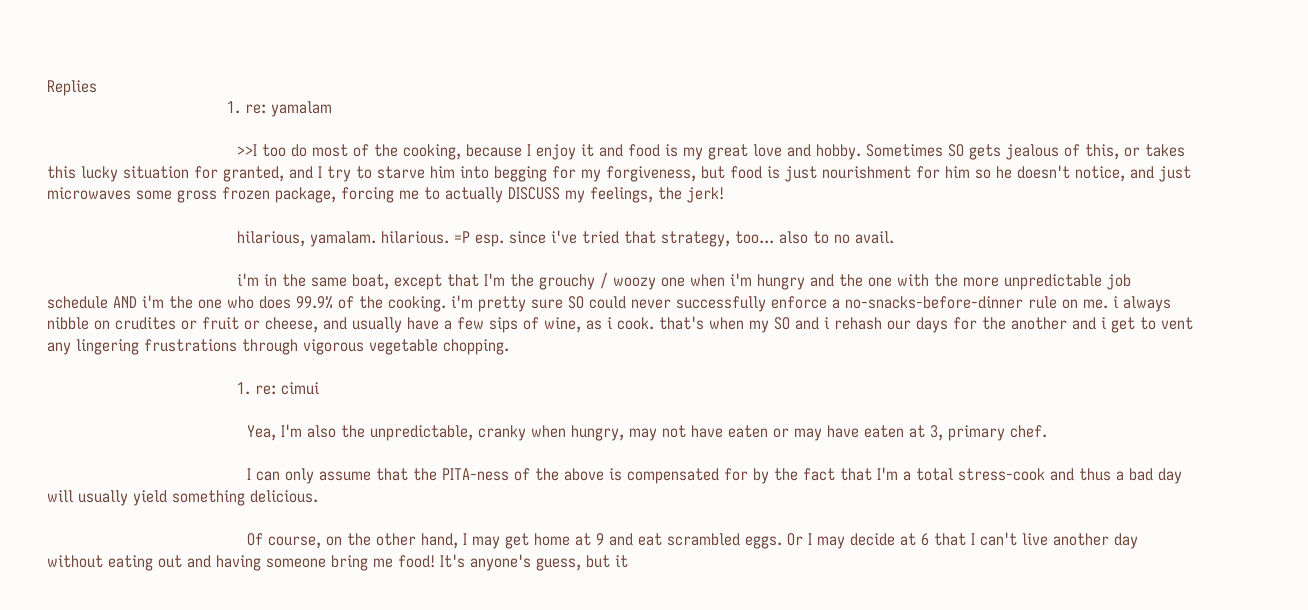Replies
                                    1. re: yamalam

                                      >>I too do most of the cooking, because I enjoy it and food is my great love and hobby. Sometimes SO gets jealous of this, or takes this lucky situation for granted, and I try to starve him into begging for my forgiveness, but food is just nourishment for him so he doesn't notice, and just microwaves some gross frozen package, forcing me to actually DISCUSS my feelings, the jerk!

                                      hilarious, yamalam. hilarious. =P esp. since i've tried that strategy, too... also to no avail.

                                      i'm in the same boat, except that I'm the grouchy / woozy one when i'm hungry and the one with the more unpredictable job schedule AND i'm the one who does 99.9% of the cooking. i'm pretty sure SO could never successfully enforce a no-snacks-before-dinner rule on me. i always nibble on crudites or fruit or cheese, and usually have a few sips of wine, as i cook. that's when my SO and i rehash our days for the another and i get to vent any lingering frustrations through vigorous vegetable chopping.

                                      1. re: cimui

                                        Yea, I'm also the unpredictable, cranky when hungry, may not have eaten or may have eaten at 3, primary chef.

                                        I can only assume that the PITA-ness of the above is compensated for by the fact that I'm a total stress-cook and thus a bad day will usually yield something delicious.

                                        Of course, on the other hand, I may get home at 9 and eat scrambled eggs. Or I may decide at 6 that I can't live another day without eating out and having someone bring me food! It's anyone's guess, but it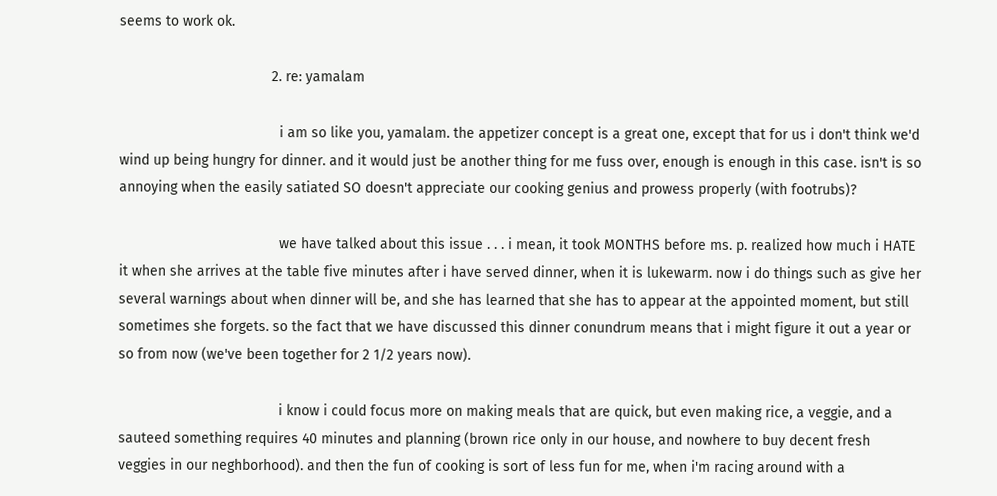seems to work ok.

                                      2. re: yamalam

                                        i am so like you, yamalam. the appetizer concept is a great one, except that for us i don't think we'd wind up being hungry for dinner. and it would just be another thing for me fuss over, enough is enough in this case. isn't is so annoying when the easily satiated SO doesn't appreciate our cooking genius and prowess properly (with footrubs)?

                                        we have talked about this issue . . . i mean, it took MONTHS before ms. p. realized how much i HATE it when she arrives at the table five minutes after i have served dinner, when it is lukewarm. now i do things such as give her several warnings about when dinner will be, and she has learned that she has to appear at the appointed moment, but still sometimes she forgets. so the fact that we have discussed this dinner conundrum means that i might figure it out a year or so from now (we've been together for 2 1/2 years now).

                                        i know i could focus more on making meals that are quick, but even making rice, a veggie, and a sauteed something requires 40 minutes and planning (brown rice only in our house, and nowhere to buy decent fresh veggies in our neghborhood). and then the fun of cooking is sort of less fun for me, when i'm racing around with a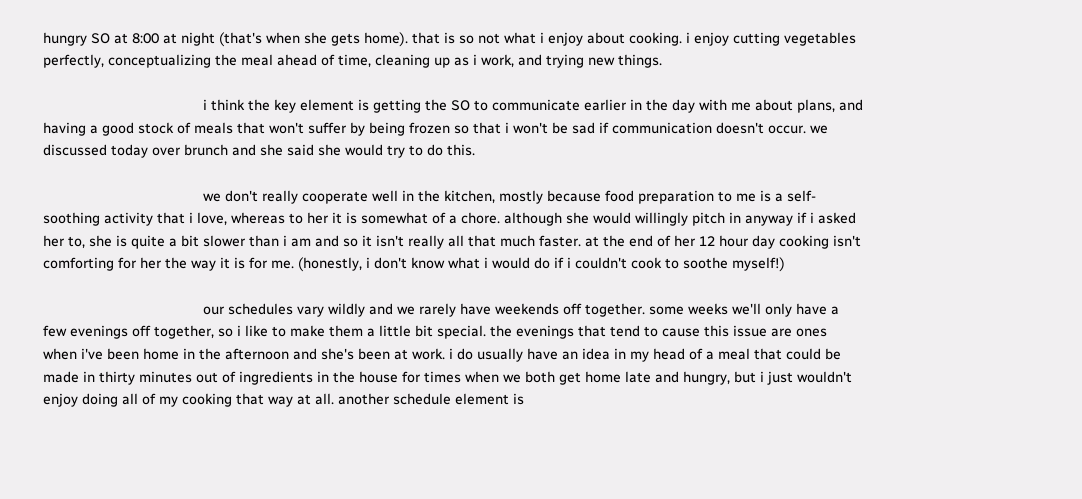hungry SO at 8:00 at night (that's when she gets home). that is so not what i enjoy about cooking. i enjoy cutting vegetables perfectly, conceptualizing the meal ahead of time, cleaning up as i work, and trying new things.

                                        i think the key element is getting the SO to communicate earlier in the day with me about plans, and having a good stock of meals that won't suffer by being frozen so that i won't be sad if communication doesn't occur. we discussed today over brunch and she said she would try to do this.

                                        we don't really cooperate well in the kitchen, mostly because food preparation to me is a self-soothing activity that i love, whereas to her it is somewhat of a chore. although she would willingly pitch in anyway if i asked her to, she is quite a bit slower than i am and so it isn't really all that much faster. at the end of her 12 hour day cooking isn't comforting for her the way it is for me. (honestly, i don't know what i would do if i couldn't cook to soothe myself!)

                                        our schedules vary wildly and we rarely have weekends off together. some weeks we'll only have a few evenings off together, so i like to make them a little bit special. the evenings that tend to cause this issue are ones when i've been home in the afternoon and she's been at work. i do usually have an idea in my head of a meal that could be made in thirty minutes out of ingredients in the house for times when we both get home late and hungry, but i just wouldn't enjoy doing all of my cooking that way at all. another schedule element is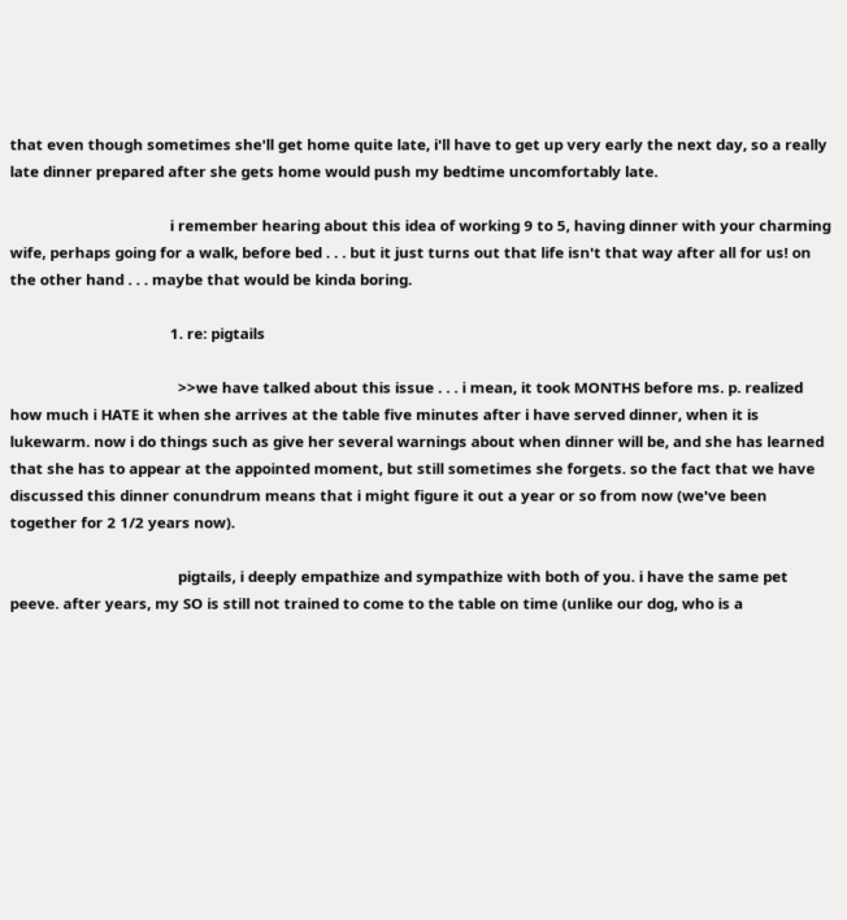that even though sometimes she'll get home quite late, i'll have to get up very early the next day, so a really late dinner prepared after she gets home would push my bedtime uncomfortably late.

                                        i remember hearing about this idea of working 9 to 5, having dinner with your charming wife, perhaps going for a walk, before bed . . . but it just turns out that life isn't that way after all for us! on the other hand . . . maybe that would be kinda boring.

                                        1. re: pigtails

                                          >>we have talked about this issue . . . i mean, it took MONTHS before ms. p. realized how much i HATE it when she arrives at the table five minutes after i have served dinner, when it is lukewarm. now i do things such as give her several warnings about when dinner will be, and she has learned that she has to appear at the appointed moment, but still sometimes she forgets. so the fact that we have discussed this dinner conundrum means that i might figure it out a year or so from now (we've been together for 2 1/2 years now).

                                          pigtails, i deeply empathize and sympathize with both of you. i have the same pet peeve. after years, my SO is still not trained to come to the table on time (unlike our dog, who is a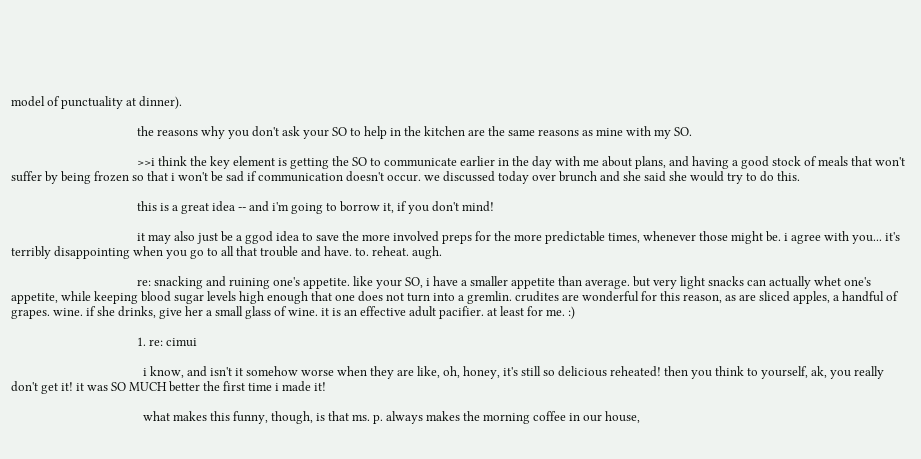model of punctuality at dinner).

                                          the reasons why you don't ask your SO to help in the kitchen are the same reasons as mine with my SO.

                                          >>i think the key element is getting the SO to communicate earlier in the day with me about plans, and having a good stock of meals that won't suffer by being frozen so that i won't be sad if communication doesn't occur. we discussed today over brunch and she said she would try to do this.

                                          this is a great idea -- and i'm going to borrow it, if you don't mind!

                                          it may also just be a ggod idea to save the more involved preps for the more predictable times, whenever those might be. i agree with you... it's terribly disappointing when you go to all that trouble and have. to. reheat. augh.

                                          re: snacking and ruining one's appetite. like your SO, i have a smaller appetite than average. but very light snacks can actually whet one's appetite, while keeping blood sugar levels high enough that one does not turn into a gremlin. crudites are wonderful for this reason, as are sliced apples, a handful of grapes. wine. if she drinks, give her a small glass of wine. it is an effective adult pacifier. at least for me. :)

                                          1. re: cimui

                                            i know, and isn't it somehow worse when they are like, oh, honey, it's still so delicious reheated! then you think to yourself, ak, you really don't get it! it was SO MUCH better the first time i made it!

                                            what makes this funny, though, is that ms. p. always makes the morning coffee in our house,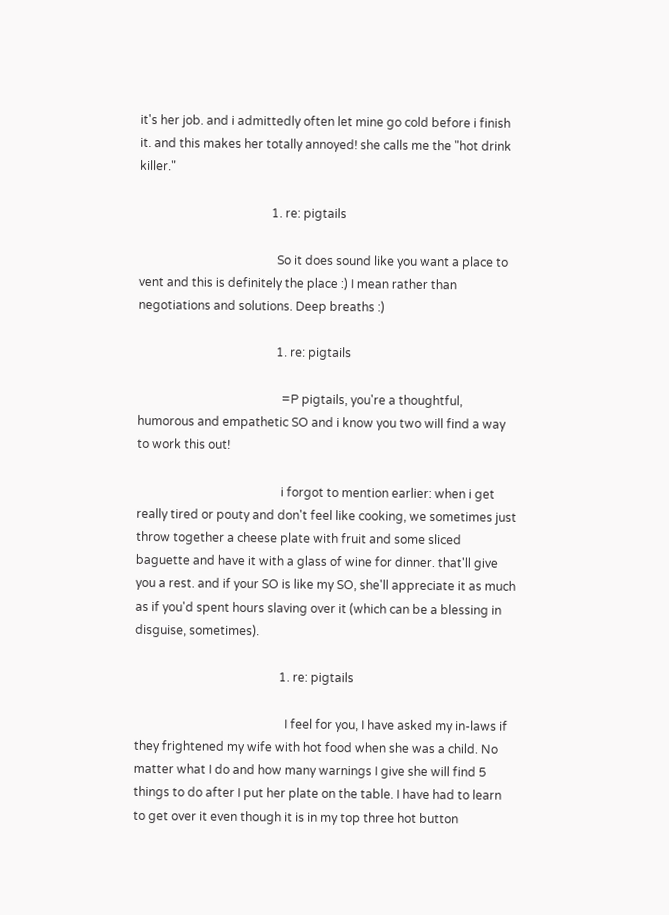it's her job. and i admittedly often let mine go cold before i finish it. and this makes her totally annoyed! she calls me the "hot drink killer."

                                            1. re: pigtails

                                              So it does sound like you want a place to vent and this is definitely the place :) I mean rather than negotiations and solutions. Deep breaths :)

                                              1. re: pigtails

                                                =P pigtails, you're a thoughtful, humorous and empathetic SO and i know you two will find a way to work this out!

                                                i forgot to mention earlier: when i get really tired or pouty and don't feel like cooking, we sometimes just throw together a cheese plate with fruit and some sliced baguette and have it with a glass of wine for dinner. that'll give you a rest. and if your SO is like my SO, she'll appreciate it as much as if you'd spent hours slaving over it (which can be a blessing in disguise, sometimes).

                                                1. re: pigtails

                                                  I feel for you, I have asked my in-laws if they frightened my wife with hot food when she was a child. No matter what I do and how many warnings I give she will find 5 things to do after I put her plate on the table. I have had to learn to get over it even though it is in my top three hot button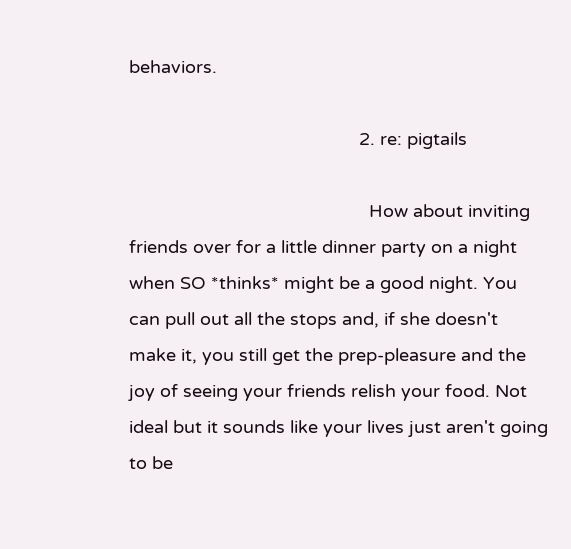behaviors.

                                              2. re: pigtails

                                                How about inviting friends over for a little dinner party on a night when SO *thinks* might be a good night. You can pull out all the stops and, if she doesn't make it, you still get the prep-pleasure and the joy of seeing your friends relish your food. Not ideal but it sounds like your lives just aren't going to be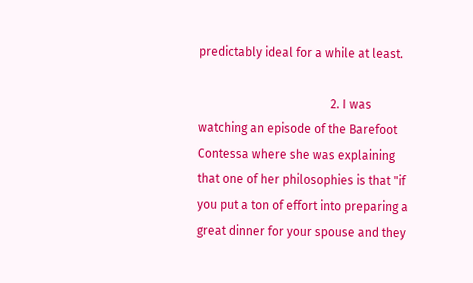predictably ideal for a while at least.

                                            2. I was watching an episode of the Barefoot Contessa where she was explaining that one of her philosophies is that "if you put a ton of effort into preparing a great dinner for your spouse and they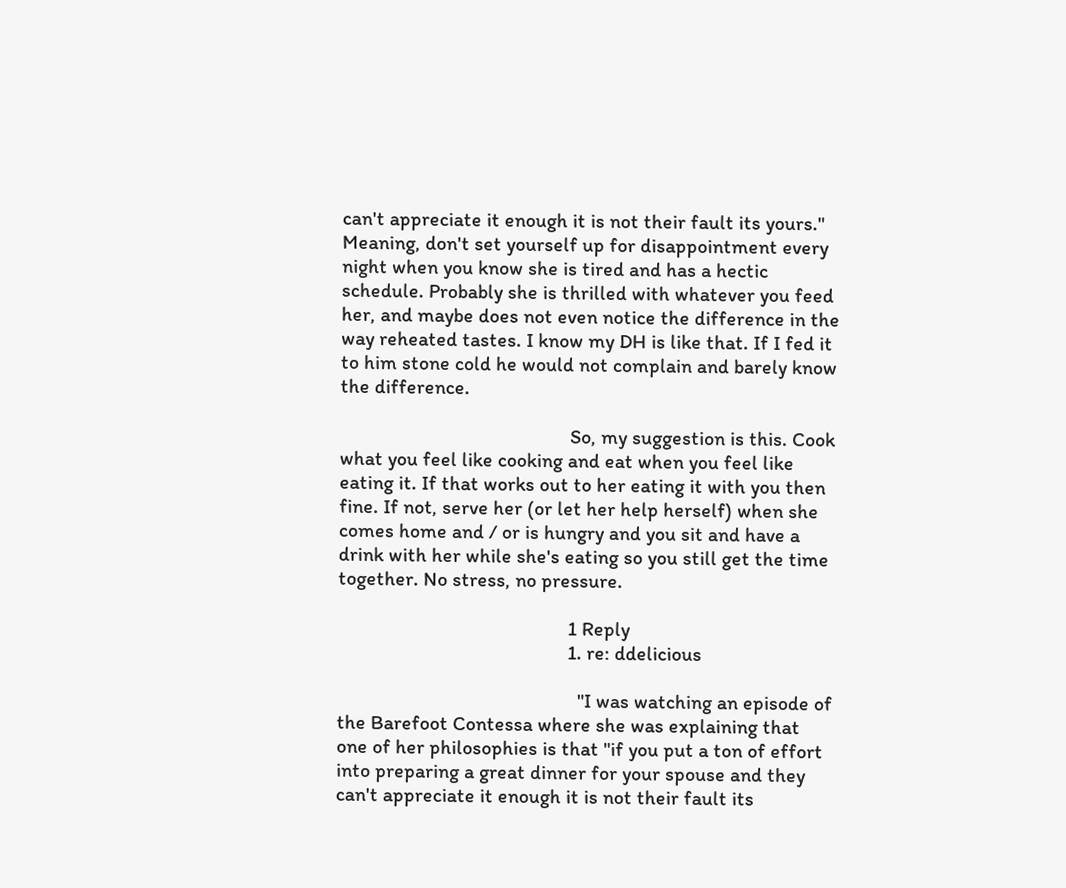can't appreciate it enough it is not their fault its yours." Meaning, don't set yourself up for disappointment every night when you know she is tired and has a hectic schedule. Probably she is thrilled with whatever you feed her, and maybe does not even notice the difference in the way reheated tastes. I know my DH is like that. If I fed it to him stone cold he would not complain and barely know the difference.

                                              So, my suggestion is this. Cook what you feel like cooking and eat when you feel like eating it. If that works out to her eating it with you then fine. If not, serve her (or let her help herself) when she comes home and / or is hungry and you sit and have a drink with her while she's eating so you still get the time together. No stress, no pressure.

                                              1 Reply
                                              1. re: ddelicious

                                                "I was watching an episode of the Barefoot Contessa where she was explaining that one of her philosophies is that "if you put a ton of effort into preparing a great dinner for your spouse and they can't appreciate it enough it is not their fault its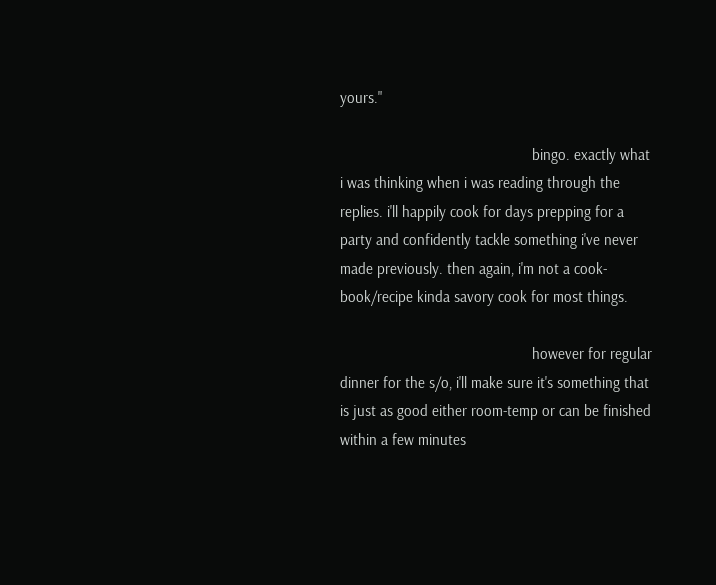yours."

                                                bingo. exactly what i was thinking when i was reading through the replies. i'll happily cook for days prepping for a party and confidently tackle something i've never made previously. then again, i'm not a cook-book/recipe kinda savory cook for most things.

                                                however for regular dinner for the s/o, i'll make sure it's something that is just as good either room-temp or can be finished within a few minutes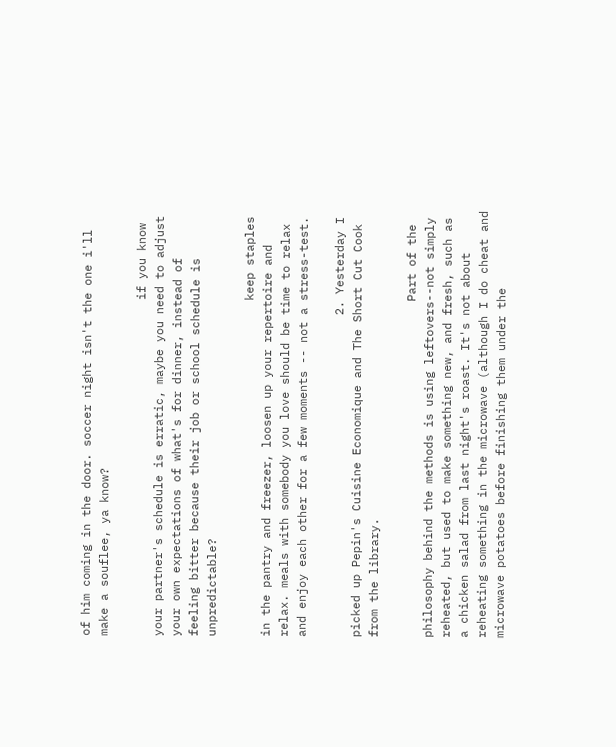of him coming in the door. soccer night isn't the one i'll make a souflee, ya know?

                                                if you know your partner's schedule is erratic, maybe you need to adjust your own expectations of what's for dinner, instead of feeling bitter because their job or school schedule is unpredictable?

                                                keep staples in the pantry and freezer, loosen up your repertoire and relax. meals with somebody you love should be time to relax and enjoy each other for a few moments -- not a stress-test.

                                              2. Yesterday I picked up Pepin's Cuisine Economique and The Short Cut Cook from the library.

                                                Part of the philosophy behind the methods is using leftovers--not simply reheated, but used to make something new, and fresh, such as a chicken salad from last night's roast. It's not about reheating something in the microwave (although I do cheat and microwave potatoes before finishing them under the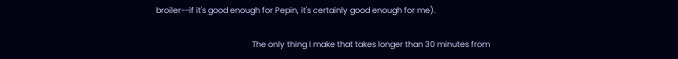broiler--if it's good enough for Pepin, it's certainly good enough for me).

                                                The only thing I make that takes longer than 30 minutes from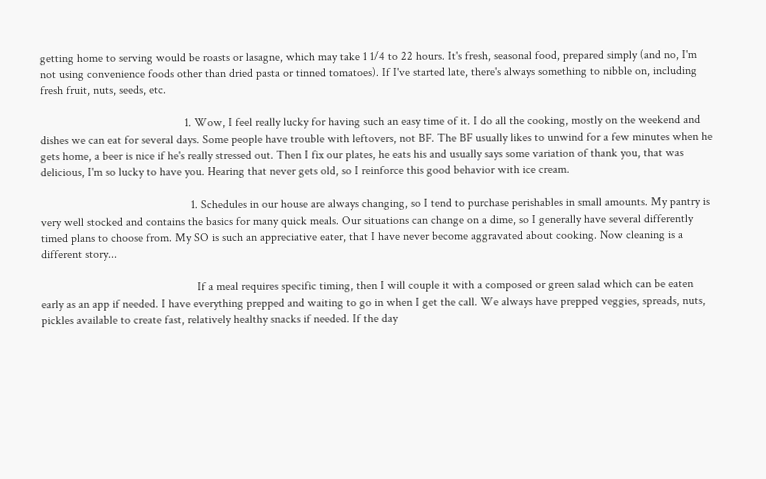getting home to serving would be roasts or lasagne, which may take 1 1/4 to 22 hours. It's fresh, seasonal food, prepared simply (and no, I'm not using convenience foods other than dried pasta or tinned tomatoes). If I've started late, there's always something to nibble on, including fresh fruit, nuts, seeds, etc.

                                                1. Wow, I feel really lucky for having such an easy time of it. I do all the cooking, mostly on the weekend and dishes we can eat for several days. Some people have trouble with leftovers, not BF. The BF usually likes to unwind for a few minutes when he gets home, a beer is nice if he's really stressed out. Then I fix our plates, he eats his and usually says some variation of thank you, that was delicious, I'm so lucky to have you. Hearing that never gets old, so I reinforce this good behavior with ice cream.

                                                  1. Schedules in our house are always changing, so I tend to purchase perishables in small amounts. My pantry is very well stocked and contains the basics for many quick meals. Our situations can change on a dime, so I generally have several differently timed plans to choose from. My SO is such an appreciative eater, that I have never become aggravated about cooking. Now cleaning is a different story...

                                                    If a meal requires specific timing, then I will couple it with a composed or green salad which can be eaten early as an app if needed. I have everything prepped and waiting to go in when I get the call. We always have prepped veggies, spreads, nuts, pickles available to create fast, relatively healthy snacks if needed. If the day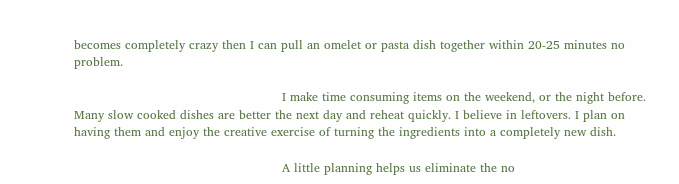becomes completely crazy then I can pull an omelet or pasta dish together within 20-25 minutes no problem.

                                                    I make time consuming items on the weekend, or the night before. Many slow cooked dishes are better the next day and reheat quickly. I believe in leftovers. I plan on having them and enjoy the creative exercise of turning the ingredients into a completely new dish.

                                                    A little planning helps us eliminate the no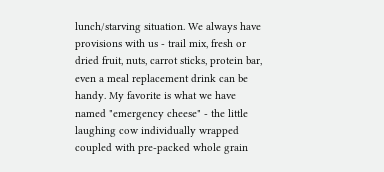lunch/starving situation. We always have provisions with us - trail mix, fresh or dried fruit, nuts, carrot sticks, protein bar, even a meal replacement drink can be handy. My favorite is what we have named "emergency cheese" - the little laughing cow individually wrapped coupled with pre-packed whole grain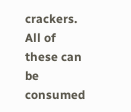crackers. All of these can be consumed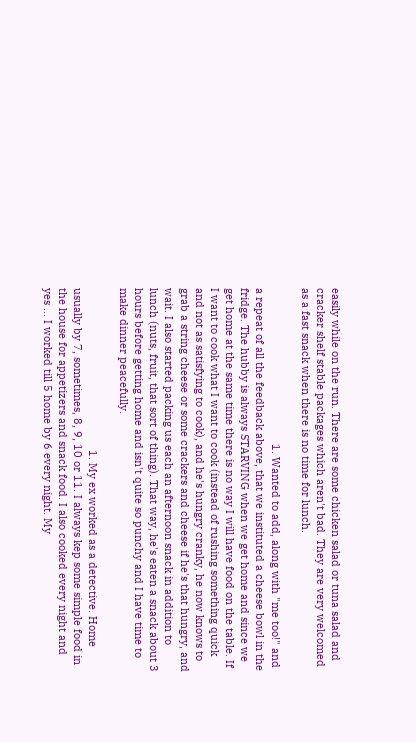easily while on the run. There are some chicken salad or tuna salad and cracker shelf stable packages which aren't bad. They are very welcomed as a fast snack when there is no time for lunch.

                                                    1. Wanted to add, along with "me too!" and a repeat of all the feedback above, that we instituted a cheese bowl in the fridge. The hubby is always STARVING when we get home and since we get home at the same time there is no way I will have food on the table. If I want to cook what I want to cook (instead of rushing something quick and not as satisfying to cook), and he's hungry cranky, he now knows to grab a string cheese or some crackers and cheese if he's that hungry, and wait. I also started packing us each an afternoon snack in addition to lunch (nuts, fruit, that sort of thing). That way, he's eaten a snack about 3 hours before getting home and isn't quite so punchy and I have time to make dinner peacefully.

                                                      1. My ex worked as a detective. Home usually by 7, sometimes, 8, 9, 10 or 11. I always kep some simple food in the house for appetizers and snack food. I also cooked every night and yes ... I worked till 5 home by 6 every night. My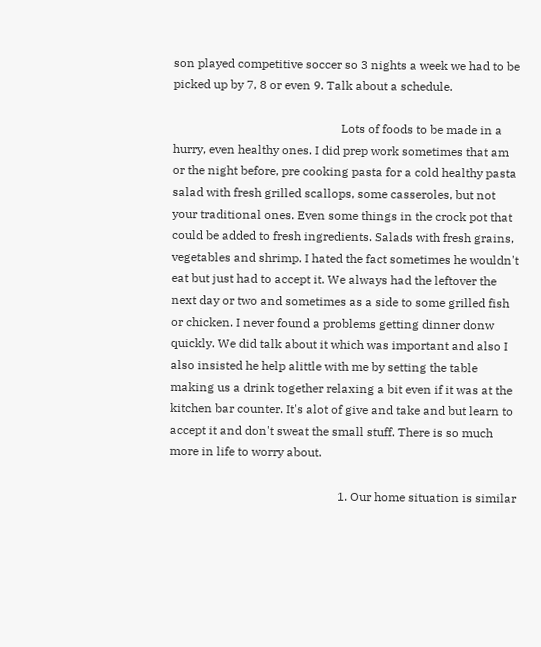son played competitive soccer so 3 nights a week we had to be picked up by 7, 8 or even 9. Talk about a schedule.

                                                        Lots of foods to be made in a hurry, even healthy ones. I did prep work sometimes that am or the night before, pre cooking pasta for a cold healthy pasta salad with fresh grilled scallops, some casseroles, but not your traditional ones. Even some things in the crock pot that could be added to fresh ingredients. Salads with fresh grains, vegetables and shrimp. I hated the fact sometimes he wouldn't eat but just had to accept it. We always had the leftover the next day or two and sometimes as a side to some grilled fish or chicken. I never found a problems getting dinner donw quickly. We did talk about it which was important and also I also insisted he help alittle with me by setting the table making us a drink together relaxing a bit even if it was at the kitchen bar counter. It's alot of give and take and but learn to accept it and don't sweat the small stuff. There is so much more in life to worry about.

                                                        1. Our home situation is similar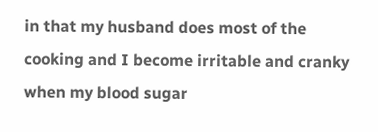in that my husband does most of the cooking and I become irritable and cranky when my blood sugar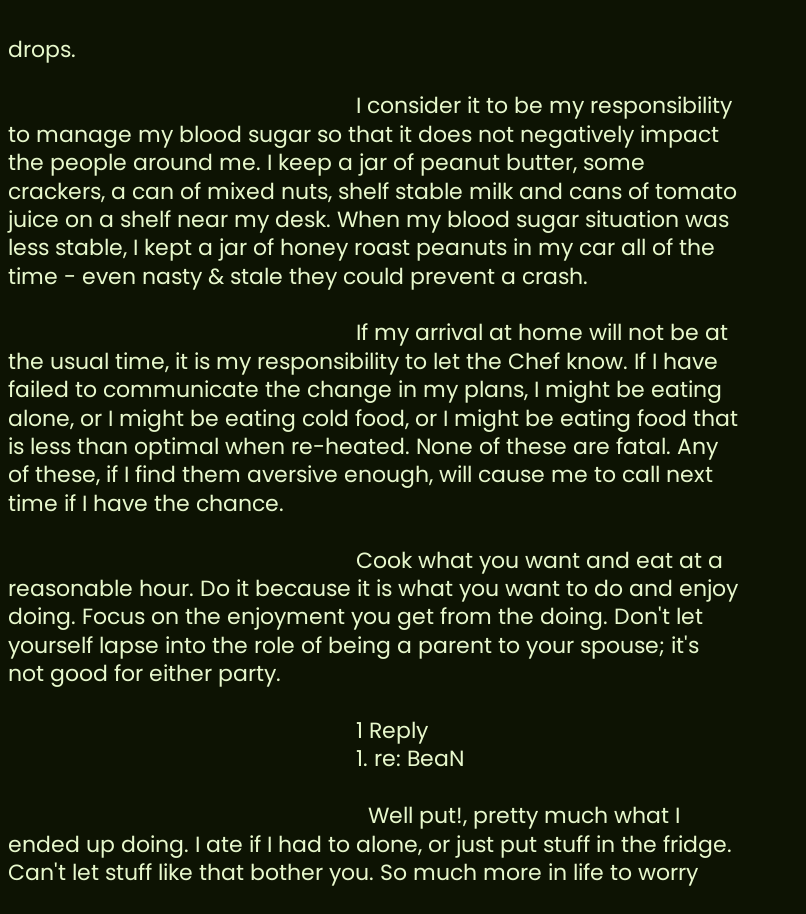drops.

                                                          I consider it to be my responsibility to manage my blood sugar so that it does not negatively impact the people around me. I keep a jar of peanut butter, some crackers, a can of mixed nuts, shelf stable milk and cans of tomato juice on a shelf near my desk. When my blood sugar situation was less stable, I kept a jar of honey roast peanuts in my car all of the time - even nasty & stale they could prevent a crash.

                                                          If my arrival at home will not be at the usual time, it is my responsibility to let the Chef know. If I have failed to communicate the change in my plans, I might be eating alone, or I might be eating cold food, or I might be eating food that is less than optimal when re-heated. None of these are fatal. Any of these, if I find them aversive enough, will cause me to call next time if I have the chance.

                                                          Cook what you want and eat at a reasonable hour. Do it because it is what you want to do and enjoy doing. Focus on the enjoyment you get from the doing. Don't let yourself lapse into the role of being a parent to your spouse; it's not good for either party.

                                                          1 Reply
                                                          1. re: BeaN

                                                            Well put!, pretty much what I ended up doing. I ate if I had to alone, or just put stuff in the fridge. Can't let stuff like that bother you. So much more in life to worry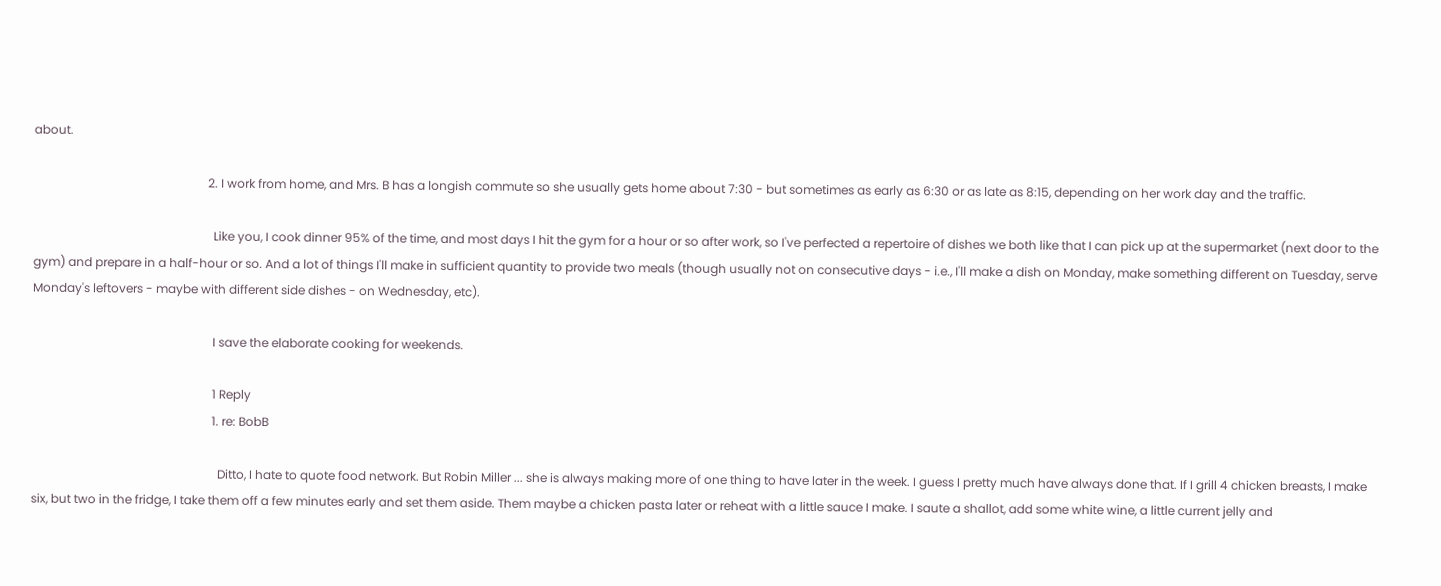about.

                                                          2. I work from home, and Mrs. B has a longish commute so she usually gets home about 7:30 - but sometimes as early as 6:30 or as late as 8:15, depending on her work day and the traffic.

                                                            Like you, I cook dinner 95% of the time, and most days I hit the gym for a hour or so after work, so I've perfected a repertoire of dishes we both like that I can pick up at the supermarket (next door to the gym) and prepare in a half-hour or so. And a lot of things I'll make in sufficient quantity to provide two meals (though usually not on consecutive days - i.e., I'll make a dish on Monday, make something different on Tuesday, serve Monday's leftovers - maybe with different side dishes - on Wednesday, etc).

                                                            I save the elaborate cooking for weekends.

                                                            1 Reply
                                                            1. re: BobB

                                                              Ditto, I hate to quote food network. But Robin Miller ... she is always making more of one thing to have later in the week. I guess I pretty much have always done that. If I grill 4 chicken breasts, I make six, but two in the fridge, I take them off a few minutes early and set them aside. Them maybe a chicken pasta later or reheat with a little sauce I make. I saute a shallot, add some white wine, a little current jelly and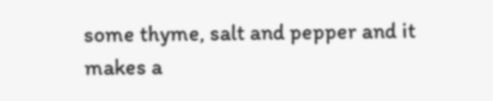some thyme, salt and pepper and it makes a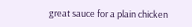great sauce for a plain chicken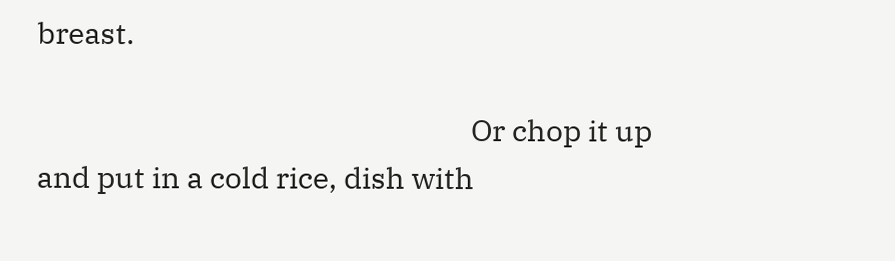breast.

                                                              Or chop it up and put in a cold rice, dish with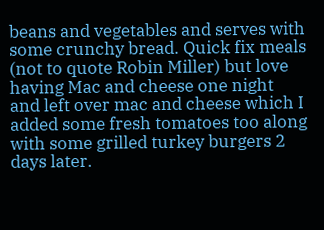beans and vegetables and serves with some crunchy bread. Quick fix meals (not to quote Robin Miller) but love having Mac and cheese one night and left over mac and cheese which I added some fresh tomatoes too along with some grilled turkey burgers 2 days later.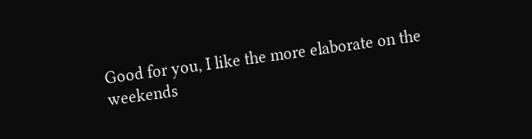Good for you, I like the more elaborate on the weekends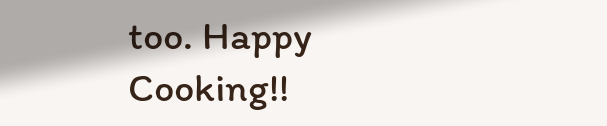too. Happy Cooking!!